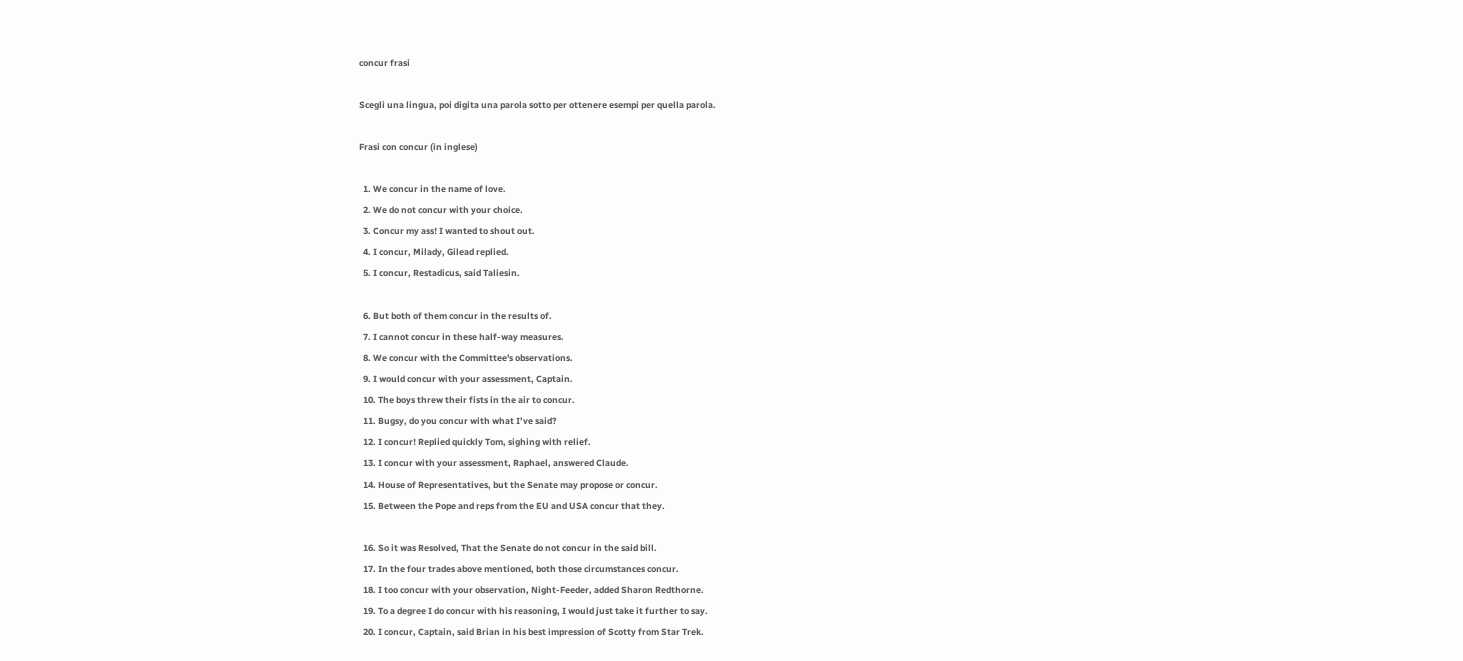concur frasi

Scegli una lingua, poi digita una parola sotto per ottenere esempi per quella parola.

Frasi con concur (in inglese)

  1. We concur in the name of love.
  2. We do not concur with your choice.
  3. Concur my ass! I wanted to shout out.
  4. I concur, Milady, Gilead replied.
  5. I concur, Restadicus, said Taliesin.

  6. But both of them concur in the results of.
  7. I cannot concur in these half-way measures.
  8. We concur with the Committee's observations.
  9. I would concur with your assessment, Captain.
  10. The boys threw their fists in the air to concur.
  11. Bugsy, do you concur with what I’ve said?
  12. I concur! Replied quickly Tom, sighing with relief.
  13. I concur with your assessment, Raphael, answered Claude.
  14. House of Representatives, but the Senate may propose or concur.
  15. Between the Pope and reps from the EU and USA concur that they.

  16. So it was Resolved, That the Senate do not concur in the said bill.
  17. In the four trades above mentioned, both those circumstances concur.
  18. I too concur with your observation, Night-Feeder, added Sharon Redthorne.
  19. To a degree I do concur with his reasoning, I would just take it further to say.
  20. I concur, Captain, said Brian in his best impression of Scotty from Star Trek.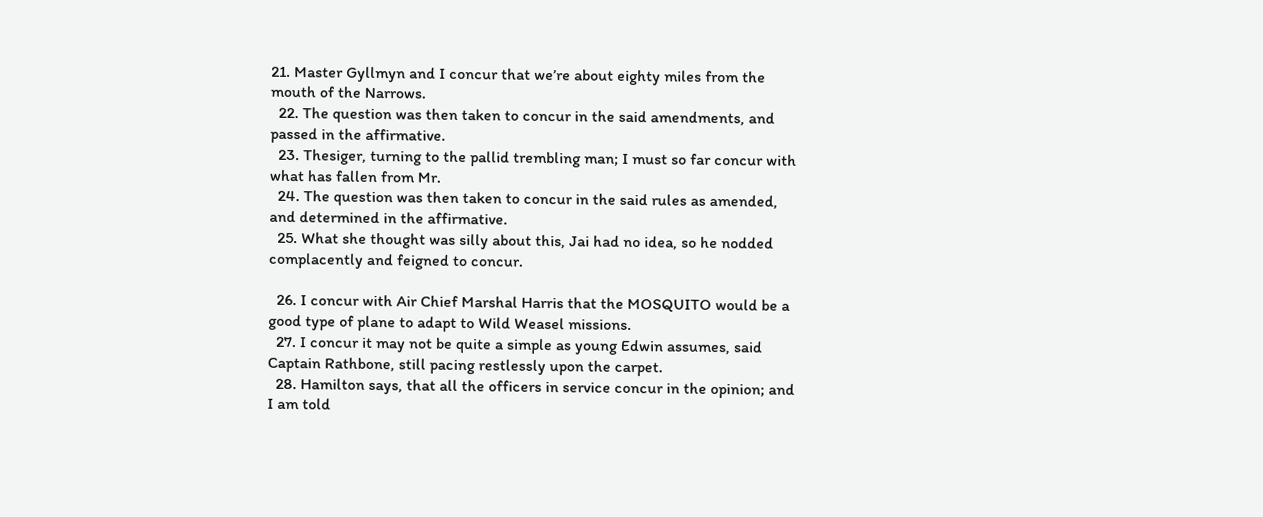21. Master Gyllmyn and I concur that we’re about eighty miles from the mouth of the Narrows.
  22. The question was then taken to concur in the said amendments, and passed in the affirmative.
  23. Thesiger, turning to the pallid trembling man; I must so far concur with what has fallen from Mr.
  24. The question was then taken to concur in the said rules as amended, and determined in the affirmative.
  25. What she thought was silly about this, Jai had no idea, so he nodded complacently and feigned to concur.

  26. I concur with Air Chief Marshal Harris that the MOSQUITO would be a good type of plane to adapt to Wild Weasel missions.
  27. I concur it may not be quite a simple as young Edwin assumes, said Captain Rathbone, still pacing restlessly upon the carpet.
  28. Hamilton says, that all the officers in service concur in the opinion; and I am told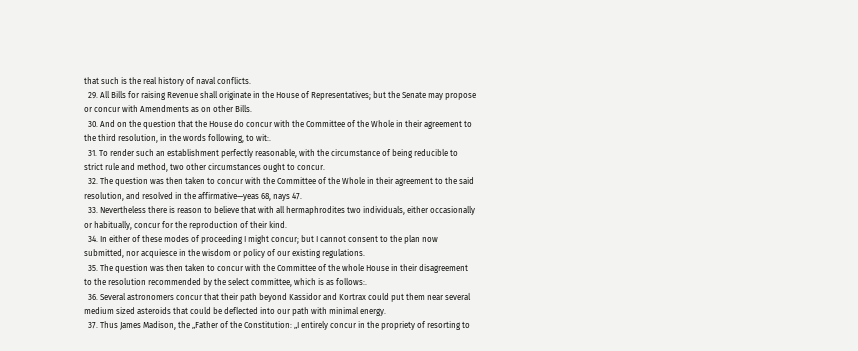that such is the real history of naval conflicts.
  29. All Bills for raising Revenue shall originate in the House of Representatives; but the Senate may propose or concur with Amendments as on other Bills.
  30. And on the question that the House do concur with the Committee of the Whole in their agreement to the third resolution, in the words following, to wit:.
  31. To render such an establishment perfectly reasonable, with the circumstance of being reducible to strict rule and method, two other circumstances ought to concur.
  32. The question was then taken to concur with the Committee of the Whole in their agreement to the said resolution, and resolved in the affirmative—yeas 68, nays 47.
  33. Nevertheless there is reason to believe that with all hermaphrodites two individuals, either occasionally or habitually, concur for the reproduction of their kind.
  34. In either of these modes of proceeding I might concur; but I cannot consent to the plan now submitted, nor acquiesce in the wisdom or policy of our existing regulations.
  35. The question was then taken to concur with the Committee of the whole House in their disagreement to the resolution recommended by the select committee, which is as follows:.
  36. Several astronomers concur that their path beyond Kassidor and Kortrax could put them near several medium sized asteroids that could be deflected into our path with minimal energy.
  37. Thus James Madison, the „Father of the Constitution: „I entirely concur in the propriety of resorting to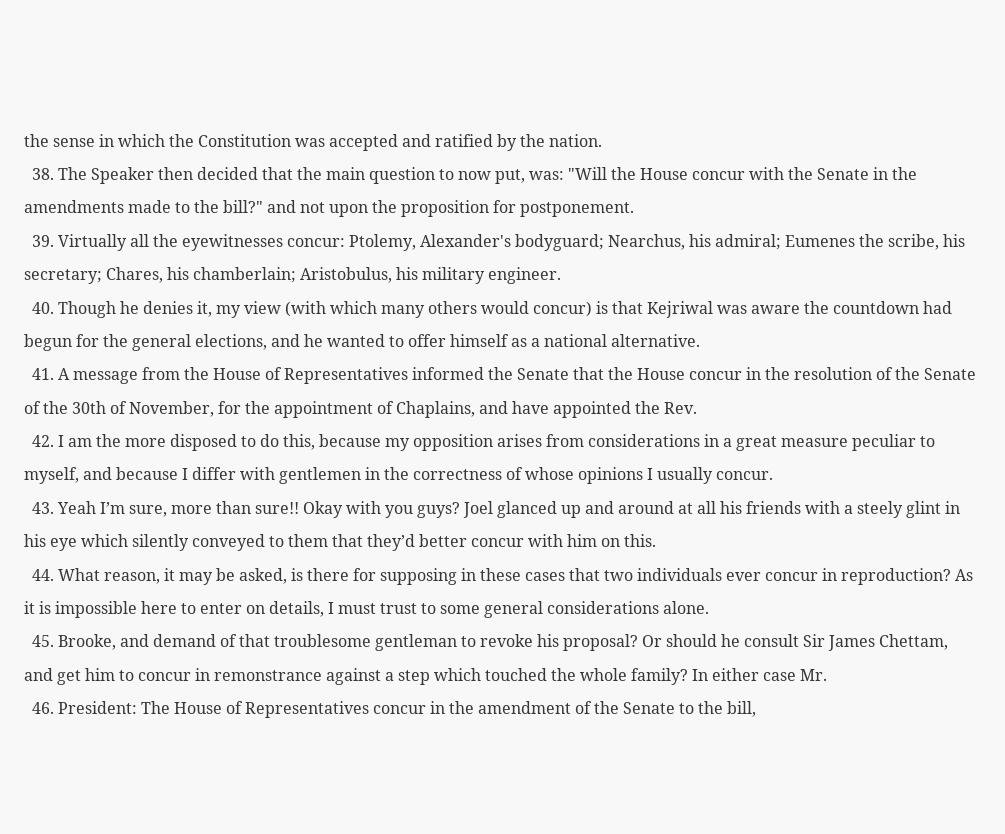the sense in which the Constitution was accepted and ratified by the nation.
  38. The Speaker then decided that the main question to now put, was: "Will the House concur with the Senate in the amendments made to the bill?" and not upon the proposition for postponement.
  39. Virtually all the eyewitnesses concur: Ptolemy, Alexander's bodyguard; Nearchus, his admiral; Eumenes the scribe, his secretary; Chares, his chamberlain; Aristobulus, his military engineer.
  40. Though he denies it, my view (with which many others would concur) is that Kejriwal was aware the countdown had begun for the general elections, and he wanted to offer himself as a national alternative.
  41. A message from the House of Representatives informed the Senate that the House concur in the resolution of the Senate of the 30th of November, for the appointment of Chaplains, and have appointed the Rev.
  42. I am the more disposed to do this, because my opposition arises from considerations in a great measure peculiar to myself, and because I differ with gentlemen in the correctness of whose opinions I usually concur.
  43. Yeah I’m sure, more than sure!! Okay with you guys? Joel glanced up and around at all his friends with a steely glint in his eye which silently conveyed to them that they’d better concur with him on this.
  44. What reason, it may be asked, is there for supposing in these cases that two individuals ever concur in reproduction? As it is impossible here to enter on details, I must trust to some general considerations alone.
  45. Brooke, and demand of that troublesome gentleman to revoke his proposal? Or should he consult Sir James Chettam, and get him to concur in remonstrance against a step which touched the whole family? In either case Mr.
  46. President: The House of Representatives concur in the amendment of the Senate to the bill,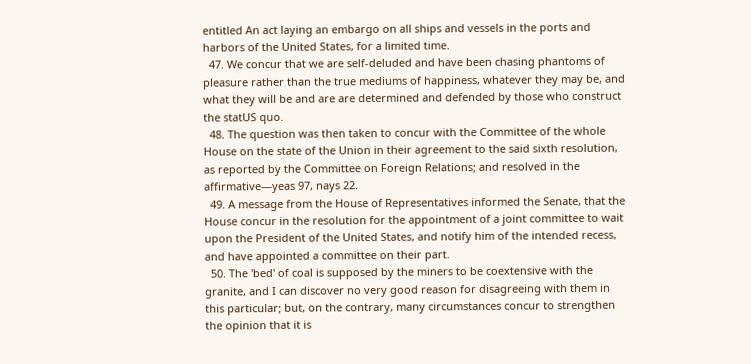entitled An act laying an embargo on all ships and vessels in the ports and harbors of the United States, for a limited time.
  47. We concur that we are self-deluded and have been chasing phantoms of pleasure rather than the true mediums of happiness, whatever they may be, and what they will be and are are determined and defended by those who construct the statUS quo.
  48. The question was then taken to concur with the Committee of the whole House on the state of the Union in their agreement to the said sixth resolution, as reported by the Committee on Foreign Relations; and resolved in the affirmative—yeas 97, nays 22.
  49. A message from the House of Representatives informed the Senate, that the House concur in the resolution for the appointment of a joint committee to wait upon the President of the United States, and notify him of the intended recess, and have appointed a committee on their part.
  50. The 'bed' of coal is supposed by the miners to be coextensive with the granite, and I can discover no very good reason for disagreeing with them in this particular; but, on the contrary, many circumstances concur to strengthen the opinion that it is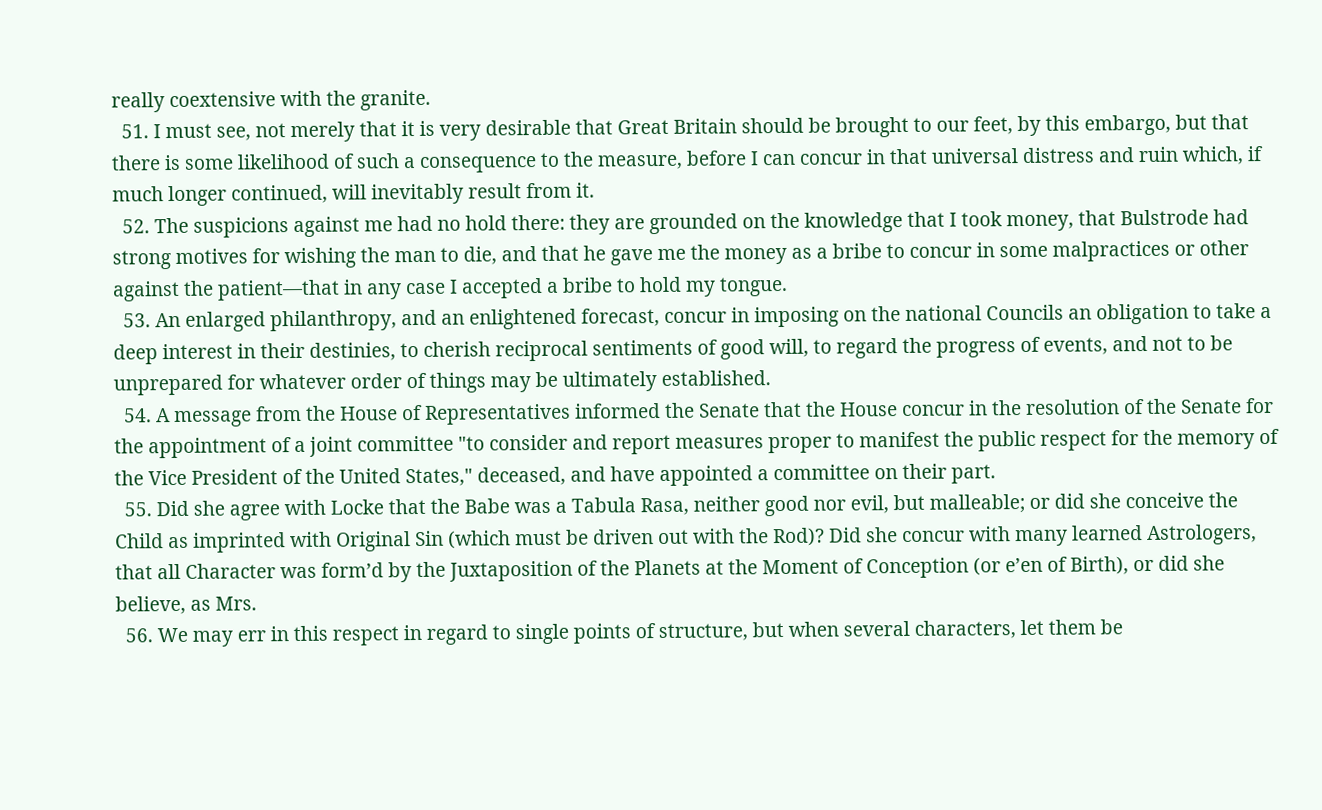really coextensive with the granite.
  51. I must see, not merely that it is very desirable that Great Britain should be brought to our feet, by this embargo, but that there is some likelihood of such a consequence to the measure, before I can concur in that universal distress and ruin which, if much longer continued, will inevitably result from it.
  52. The suspicions against me had no hold there: they are grounded on the knowledge that I took money, that Bulstrode had strong motives for wishing the man to die, and that he gave me the money as a bribe to concur in some malpractices or other against the patient—that in any case I accepted a bribe to hold my tongue.
  53. An enlarged philanthropy, and an enlightened forecast, concur in imposing on the national Councils an obligation to take a deep interest in their destinies, to cherish reciprocal sentiments of good will, to regard the progress of events, and not to be unprepared for whatever order of things may be ultimately established.
  54. A message from the House of Representatives informed the Senate that the House concur in the resolution of the Senate for the appointment of a joint committee "to consider and report measures proper to manifest the public respect for the memory of the Vice President of the United States," deceased, and have appointed a committee on their part.
  55. Did she agree with Locke that the Babe was a Tabula Rasa, neither good nor evil, but malleable; or did she conceive the Child as imprinted with Original Sin (which must be driven out with the Rod)? Did she concur with many learned Astrologers, that all Character was form’d by the Juxtaposition of the Planets at the Moment of Conception (or e’en of Birth), or did she believe, as Mrs.
  56. We may err in this respect in regard to single points of structure, but when several characters, let them be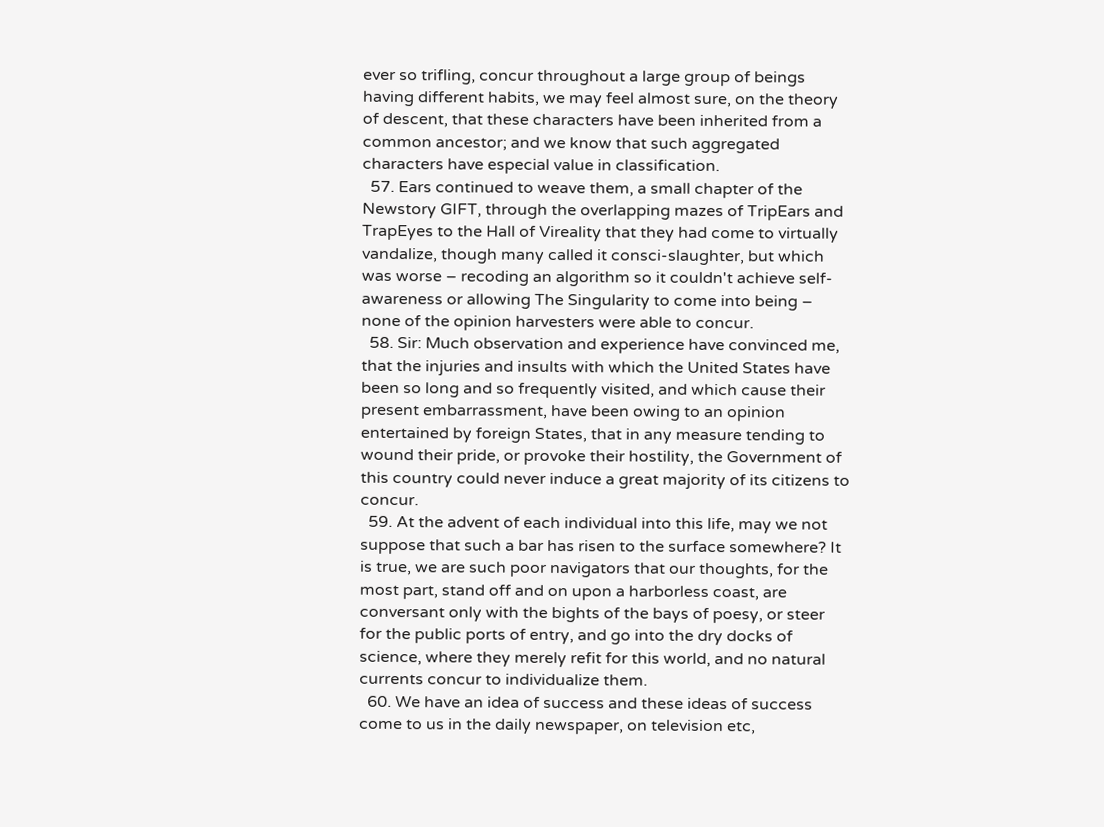ever so trifling, concur throughout a large group of beings having different habits, we may feel almost sure, on the theory of descent, that these characters have been inherited from a common ancestor; and we know that such aggregated characters have especial value in classification.
  57. Ears continued to weave them, a small chapter of the Newstory GIFT, through the overlapping mazes of TripEars and TrapEyes to the Hall of Vireality that they had come to virtually vandalize, though many called it consci-slaughter, but which was worse – recoding an algorithm so it couldn't achieve self-awareness or allowing The Singularity to come into being – none of the opinion harvesters were able to concur.
  58. Sir: Much observation and experience have convinced me, that the injuries and insults with which the United States have been so long and so frequently visited, and which cause their present embarrassment, have been owing to an opinion entertained by foreign States, that in any measure tending to wound their pride, or provoke their hostility, the Government of this country could never induce a great majority of its citizens to concur.
  59. At the advent of each individual into this life, may we not suppose that such a bar has risen to the surface somewhere? It is true, we are such poor navigators that our thoughts, for the most part, stand off and on upon a harborless coast, are conversant only with the bights of the bays of poesy, or steer for the public ports of entry, and go into the dry docks of science, where they merely refit for this world, and no natural currents concur to individualize them.
  60. We have an idea of success and these ideas of success come to us in the daily newspaper, on television etc,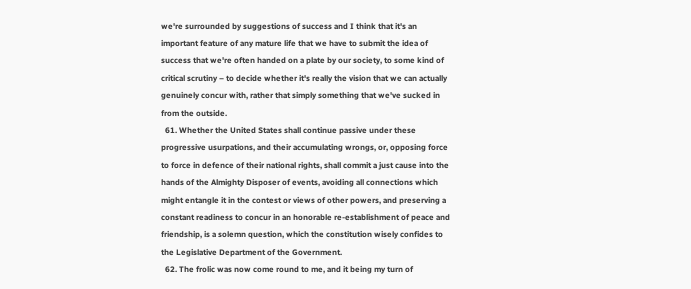we're surrounded by suggestions of success and I think that it's an important feature of any mature life that we have to submit the idea of success that we're often handed on a plate by our society, to some kind of critical scrutiny – to decide whether it's really the vision that we can actually genuinely concur with, rather that simply something that we've sucked in from the outside.
  61. Whether the United States shall continue passive under these progressive usurpations, and their accumulating wrongs, or, opposing force to force in defence of their national rights, shall commit a just cause into the hands of the Almighty Disposer of events, avoiding all connections which might entangle it in the contest or views of other powers, and preserving a constant readiness to concur in an honorable re-establishment of peace and friendship, is a solemn question, which the constitution wisely confides to the Legislative Department of the Government.
  62. The frolic was now come round to me, and it being my turn of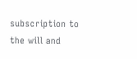subscription to the will and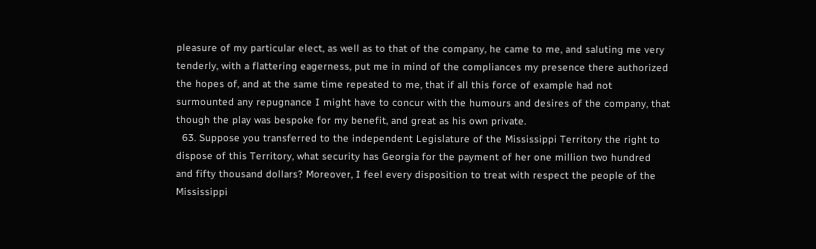pleasure of my particular elect, as well as to that of the company, he came to me, and saluting me very tenderly, with a flattering eagerness, put me in mind of the compliances my presence there authorized the hopes of, and at the same time repeated to me, that if all this force of example had not surmounted any repugnance I might have to concur with the humours and desires of the company, that though the play was bespoke for my benefit, and great as his own private.
  63. Suppose you transferred to the independent Legislature of the Mississippi Territory the right to dispose of this Territory, what security has Georgia for the payment of her one million two hundred and fifty thousand dollars? Moreover, I feel every disposition to treat with respect the people of the Mississippi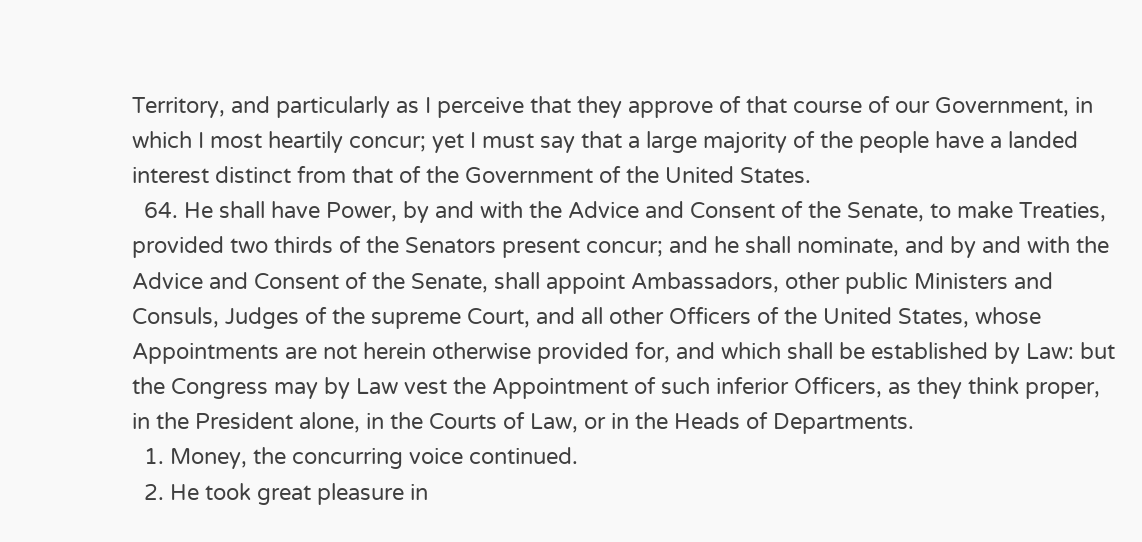Territory, and particularly as I perceive that they approve of that course of our Government, in which I most heartily concur; yet I must say that a large majority of the people have a landed interest distinct from that of the Government of the United States.
  64. He shall have Power, by and with the Advice and Consent of the Senate, to make Treaties, provided two thirds of the Senators present concur; and he shall nominate, and by and with the Advice and Consent of the Senate, shall appoint Ambassadors, other public Ministers and Consuls, Judges of the supreme Court, and all other Officers of the United States, whose Appointments are not herein otherwise provided for, and which shall be established by Law: but the Congress may by Law vest the Appointment of such inferior Officers, as they think proper, in the President alone, in the Courts of Law, or in the Heads of Departments.
  1. Money, the concurring voice continued.
  2. He took great pleasure in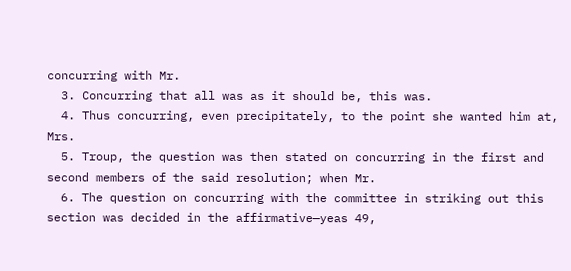concurring with Mr.
  3. Concurring that all was as it should be, this was.
  4. Thus concurring, even precipitately, to the point she wanted him at, Mrs.
  5. Troup, the question was then stated on concurring in the first and second members of the said resolution; when Mr.
  6. The question on concurring with the committee in striking out this section was decided in the affirmative—yeas 49,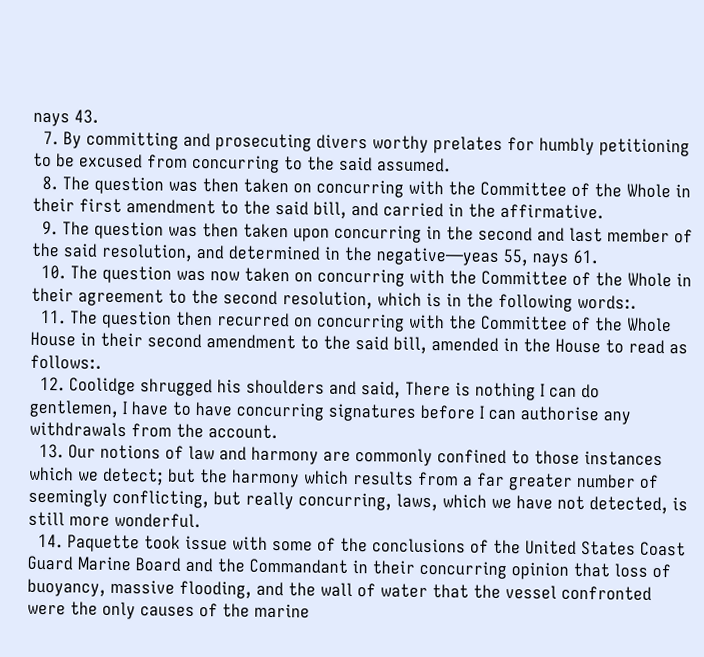nays 43.
  7. By committing and prosecuting divers worthy prelates for humbly petitioning to be excused from concurring to the said assumed.
  8. The question was then taken on concurring with the Committee of the Whole in their first amendment to the said bill, and carried in the affirmative.
  9. The question was then taken upon concurring in the second and last member of the said resolution, and determined in the negative—yeas 55, nays 61.
  10. The question was now taken on concurring with the Committee of the Whole in their agreement to the second resolution, which is in the following words:.
  11. The question then recurred on concurring with the Committee of the Whole House in their second amendment to the said bill, amended in the House to read as follows:.
  12. Coolidge shrugged his shoulders and said, There is nothing I can do gentlemen, I have to have concurring signatures before I can authorise any withdrawals from the account.
  13. Our notions of law and harmony are commonly confined to those instances which we detect; but the harmony which results from a far greater number of seemingly conflicting, but really concurring, laws, which we have not detected, is still more wonderful.
  14. Paquette took issue with some of the conclusions of the United States Coast Guard Marine Board and the Commandant in their concurring opinion that loss of buoyancy, massive flooding, and the wall of water that the vessel confronted were the only causes of the marine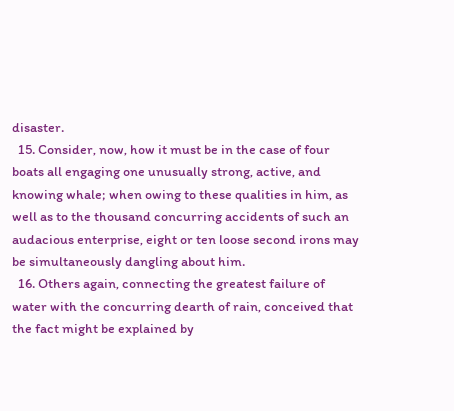disaster.
  15. Consider, now, how it must be in the case of four boats all engaging one unusually strong, active, and knowing whale; when owing to these qualities in him, as well as to the thousand concurring accidents of such an audacious enterprise, eight or ten loose second irons may be simultaneously dangling about him.
  16. Others again, connecting the greatest failure of water with the concurring dearth of rain, conceived that the fact might be explained by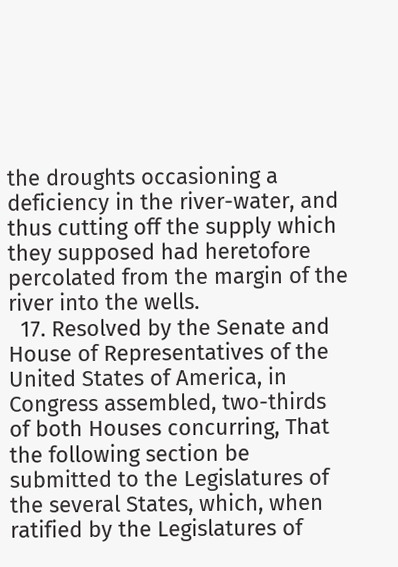the droughts occasioning a deficiency in the river-water, and thus cutting off the supply which they supposed had heretofore percolated from the margin of the river into the wells.
  17. Resolved by the Senate and House of Representatives of the United States of America, in Congress assembled, two-thirds of both Houses concurring, That the following section be submitted to the Legislatures of the several States, which, when ratified by the Legislatures of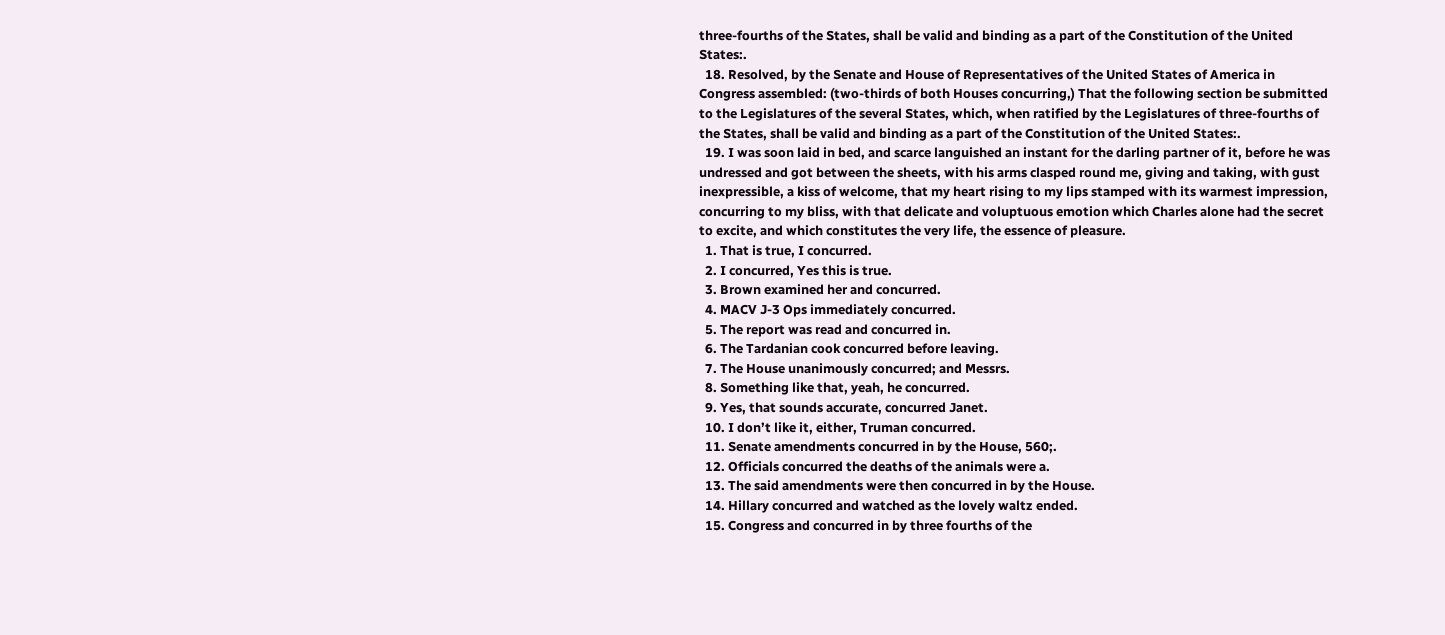three-fourths of the States, shall be valid and binding as a part of the Constitution of the United States:.
  18. Resolved, by the Senate and House of Representatives of the United States of America in Congress assembled: (two-thirds of both Houses concurring,) That the following section be submitted to the Legislatures of the several States, which, when ratified by the Legislatures of three-fourths of the States, shall be valid and binding as a part of the Constitution of the United States:.
  19. I was soon laid in bed, and scarce languished an instant for the darling partner of it, before he was undressed and got between the sheets, with his arms clasped round me, giving and taking, with gust inexpressible, a kiss of welcome, that my heart rising to my lips stamped with its warmest impression, concurring to my bliss, with that delicate and voluptuous emotion which Charles alone had the secret to excite, and which constitutes the very life, the essence of pleasure.
  1. That is true, I concurred.
  2. I concurred, Yes this is true.
  3. Brown examined her and concurred.
  4. MACV J-3 Ops immediately concurred.
  5. The report was read and concurred in.
  6. The Tardanian cook concurred before leaving.
  7. The House unanimously concurred; and Messrs.
  8. Something like that, yeah, he concurred.
  9. Yes, that sounds accurate, concurred Janet.
  10. I don’t like it, either, Truman concurred.
  11. Senate amendments concurred in by the House, 560;.
  12. Officials concurred the deaths of the animals were a.
  13. The said amendments were then concurred in by the House.
  14. Hillary concurred and watched as the lovely waltz ended.
  15. Congress and concurred in by three fourths of the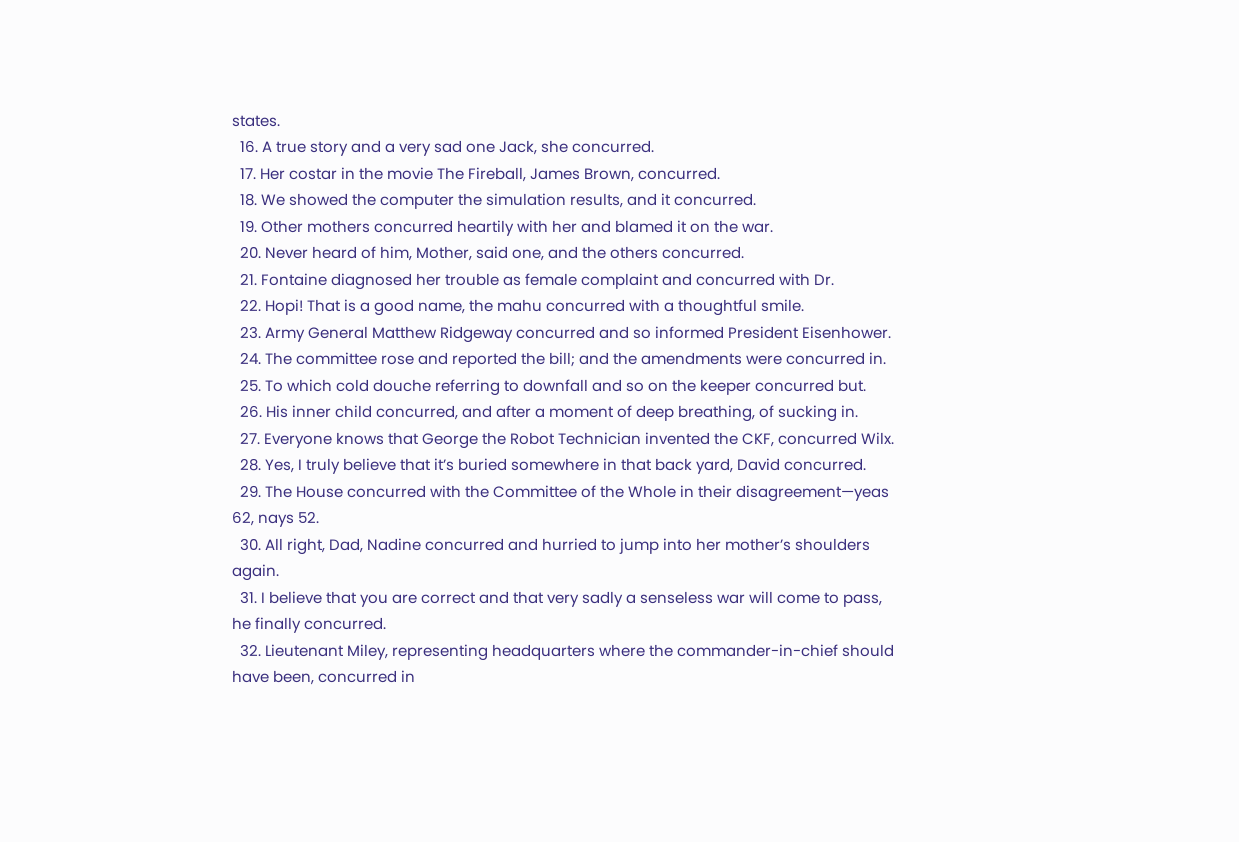states.
  16. A true story and a very sad one Jack, she concurred.
  17. Her costar in the movie The Fireball, James Brown, concurred.
  18. We showed the computer the simulation results, and it concurred.
  19. Other mothers concurred heartily with her and blamed it on the war.
  20. Never heard of him, Mother, said one, and the others concurred.
  21. Fontaine diagnosed her trouble as female complaint and concurred with Dr.
  22. Hopi! That is a good name, the mahu concurred with a thoughtful smile.
  23. Army General Matthew Ridgeway concurred and so informed President Eisenhower.
  24. The committee rose and reported the bill; and the amendments were concurred in.
  25. To which cold douche referring to downfall and so on the keeper concurred but.
  26. His inner child concurred, and after a moment of deep breathing, of sucking in.
  27. Everyone knows that George the Robot Technician invented the CKF, concurred Wilx.
  28. Yes, I truly believe that it’s buried somewhere in that back yard, David concurred.
  29. The House concurred with the Committee of the Whole in their disagreement—yeas 62, nays 52.
  30. All right, Dad, Nadine concurred and hurried to jump into her mother’s shoulders again.
  31. I believe that you are correct and that very sadly a senseless war will come to pass, he finally concurred.
  32. Lieutenant Miley, representing headquarters where the commander-in-chief should have been, concurred in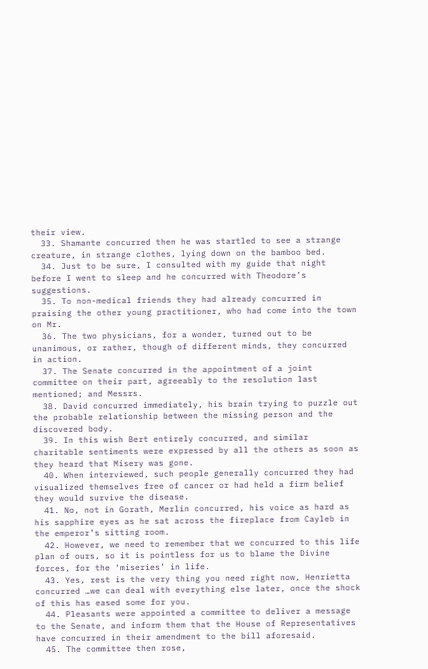their view.
  33. Shamante concurred then he was startled to see a strange creature, in strange clothes, lying down on the bamboo bed.
  34. Just to be sure, I consulted with my guide that night before I went to sleep and he concurred with Theodore’s suggestions.
  35. To non-medical friends they had already concurred in praising the other young practitioner, who had come into the town on Mr.
  36. The two physicians, for a wonder, turned out to be unanimous, or rather, though of different minds, they concurred in action.
  37. The Senate concurred in the appointment of a joint committee on their part, agreeably to the resolution last mentioned; and Messrs.
  38. David concurred immediately, his brain trying to puzzle out the probable relationship between the missing person and the discovered body.
  39. In this wish Bert entirely concurred, and similar charitable sentiments were expressed by all the others as soon as they heard that Misery was gone.
  40. When interviewed, such people generally concurred they had visualized themselves free of cancer or had held a firm belief they would survive the disease.
  41. No, not in Gorath, Merlin concurred, his voice as hard as his sapphire eyes as he sat across the fireplace from Cayleb in the emperor’s sitting room.
  42. However, we need to remember that we concurred to this life plan of ours, so it is pointless for us to blame the Divine forces, for the ‘miseries’ in life.
  43. Yes, rest is the very thing you need right now, Henrietta concurred …we can deal with everything else later, once the shock of this has eased some for you.
  44. Pleasants were appointed a committee to deliver a message to the Senate, and inform them that the House of Representatives have concurred in their amendment to the bill aforesaid.
  45. The committee then rose,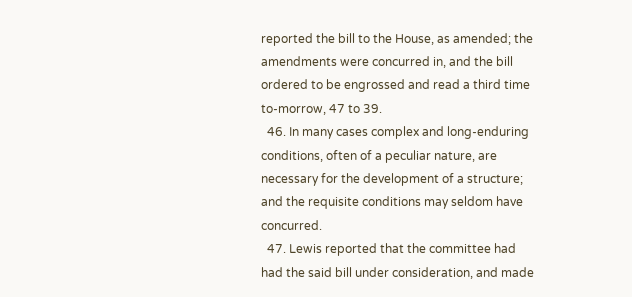reported the bill to the House, as amended; the amendments were concurred in, and the bill ordered to be engrossed and read a third time to-morrow, 47 to 39.
  46. In many cases complex and long-enduring conditions, often of a peculiar nature, are necessary for the development of a structure; and the requisite conditions may seldom have concurred.
  47. Lewis reported that the committee had had the said bill under consideration, and made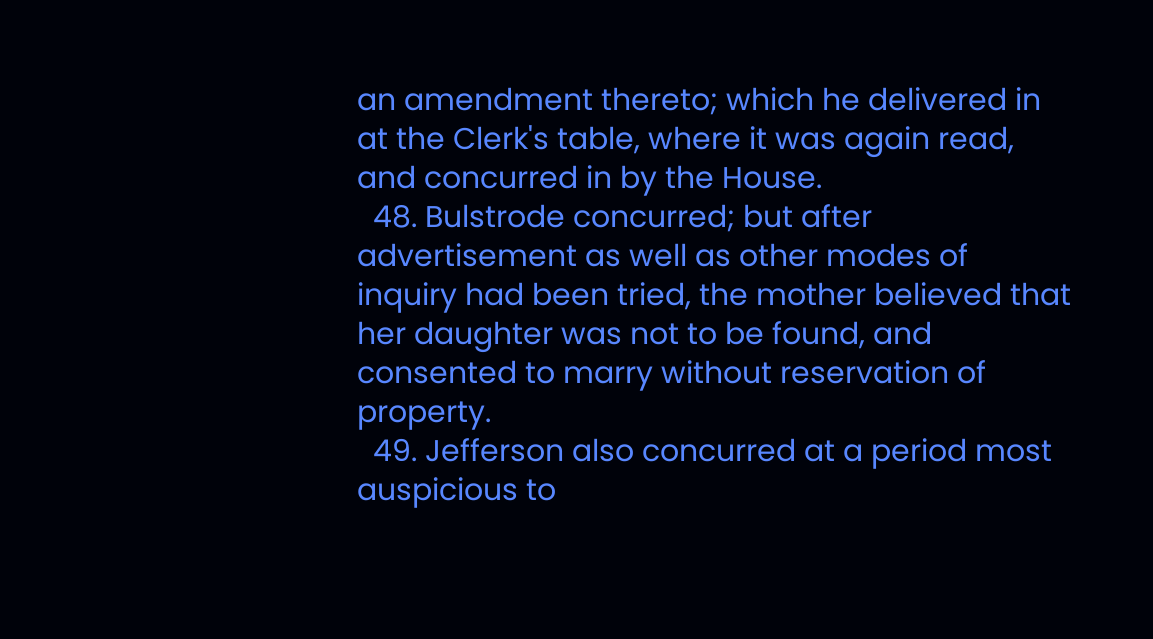an amendment thereto; which he delivered in at the Clerk's table, where it was again read, and concurred in by the House.
  48. Bulstrode concurred; but after advertisement as well as other modes of inquiry had been tried, the mother believed that her daughter was not to be found, and consented to marry without reservation of property.
  49. Jefferson also concurred at a period most auspicious to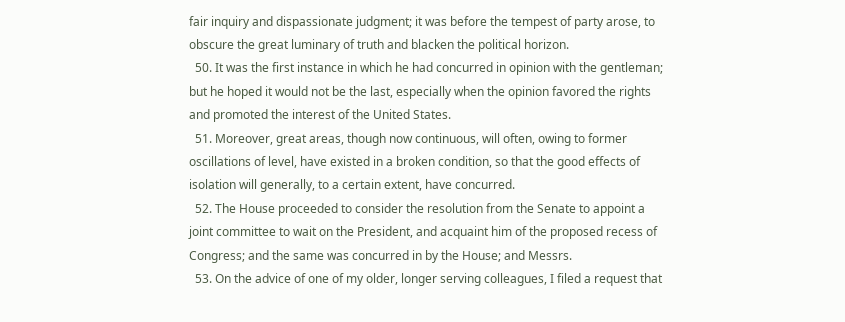fair inquiry and dispassionate judgment; it was before the tempest of party arose, to obscure the great luminary of truth and blacken the political horizon.
  50. It was the first instance in which he had concurred in opinion with the gentleman; but he hoped it would not be the last, especially when the opinion favored the rights and promoted the interest of the United States.
  51. Moreover, great areas, though now continuous, will often, owing to former oscillations of level, have existed in a broken condition, so that the good effects of isolation will generally, to a certain extent, have concurred.
  52. The House proceeded to consider the resolution from the Senate to appoint a joint committee to wait on the President, and acquaint him of the proposed recess of Congress; and the same was concurred in by the House; and Messrs.
  53. On the advice of one of my older, longer serving colleagues, I filed a request that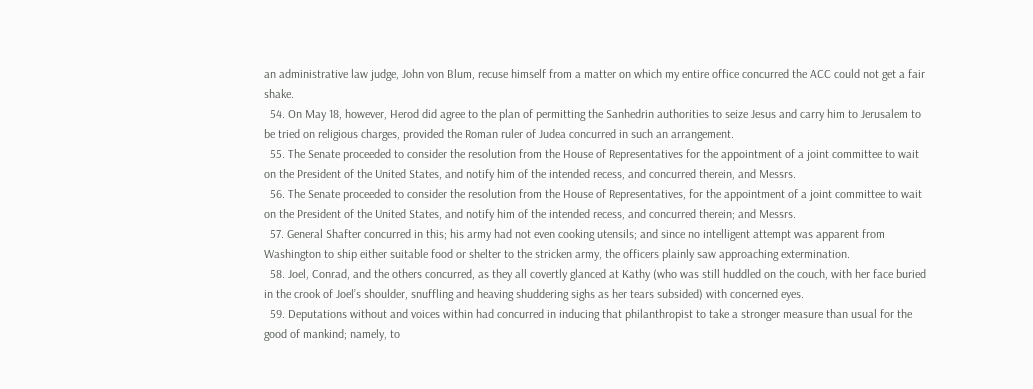an administrative law judge, John von Blum, recuse himself from a matter on which my entire office concurred the ACC could not get a fair shake.
  54. On May 18, however, Herod did agree to the plan of permitting the Sanhedrin authorities to seize Jesus and carry him to Jerusalem to be tried on religious charges, provided the Roman ruler of Judea concurred in such an arrangement.
  55. The Senate proceeded to consider the resolution from the House of Representatives for the appointment of a joint committee to wait on the President of the United States, and notify him of the intended recess, and concurred therein, and Messrs.
  56. The Senate proceeded to consider the resolution from the House of Representatives, for the appointment of a joint committee to wait on the President of the United States, and notify him of the intended recess, and concurred therein; and Messrs.
  57. General Shafter concurred in this; his army had not even cooking utensils; and since no intelligent attempt was apparent from Washington to ship either suitable food or shelter to the stricken army, the officers plainly saw approaching extermination.
  58. Joel, Conrad, and the others concurred, as they all covertly glanced at Kathy (who was still huddled on the couch, with her face buried in the crook of Joel’s shoulder, snuffling and heaving shuddering sighs as her tears subsided) with concerned eyes.
  59. Deputations without and voices within had concurred in inducing that philanthropist to take a stronger measure than usual for the good of mankind; namely, to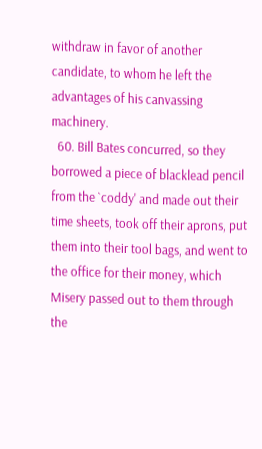withdraw in favor of another candidate, to whom he left the advantages of his canvassing machinery.
  60. Bill Bates concurred, so they borrowed a piece of blacklead pencil from the `coddy' and made out their time sheets, took off their aprons, put them into their tool bags, and went to the office for their money, which Misery passed out to them through the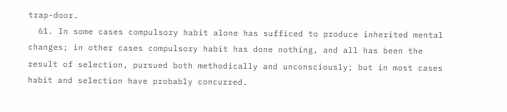trap-door.
  61. In some cases compulsory habit alone has sufficed to produce inherited mental changes; in other cases compulsory habit has done nothing, and all has been the result of selection, pursued both methodically and unconsciously; but in most cases habit and selection have probably concurred.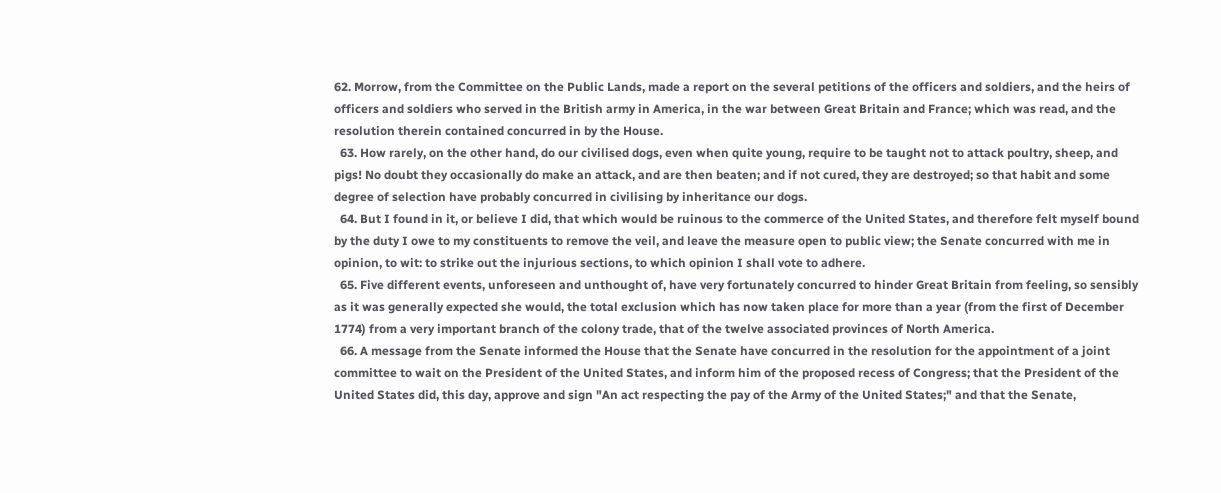62. Morrow, from the Committee on the Public Lands, made a report on the several petitions of the officers and soldiers, and the heirs of officers and soldiers who served in the British army in America, in the war between Great Britain and France; which was read, and the resolution therein contained concurred in by the House.
  63. How rarely, on the other hand, do our civilised dogs, even when quite young, require to be taught not to attack poultry, sheep, and pigs! No doubt they occasionally do make an attack, and are then beaten; and if not cured, they are destroyed; so that habit and some degree of selection have probably concurred in civilising by inheritance our dogs.
  64. But I found in it, or believe I did, that which would be ruinous to the commerce of the United States, and therefore felt myself bound by the duty I owe to my constituents to remove the veil, and leave the measure open to public view; the Senate concurred with me in opinion, to wit: to strike out the injurious sections, to which opinion I shall vote to adhere.
  65. Five different events, unforeseen and unthought of, have very fortunately concurred to hinder Great Britain from feeling, so sensibly as it was generally expected she would, the total exclusion which has now taken place for more than a year (from the first of December 1774) from a very important branch of the colony trade, that of the twelve associated provinces of North America.
  66. A message from the Senate informed the House that the Senate have concurred in the resolution for the appointment of a joint committee to wait on the President of the United States, and inform him of the proposed recess of Congress; that the President of the United States did, this day, approve and sign "An act respecting the pay of the Army of the United States;" and that the Senate,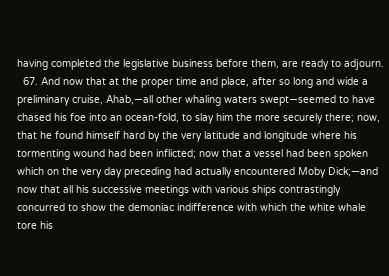having completed the legislative business before them, are ready to adjourn.
  67. And now that at the proper time and place, after so long and wide a preliminary cruise, Ahab,—all other whaling waters swept—seemed to have chased his foe into an ocean-fold, to slay him the more securely there; now, that he found himself hard by the very latitude and longitude where his tormenting wound had been inflicted; now that a vessel had been spoken which on the very day preceding had actually encountered Moby Dick;—and now that all his successive meetings with various ships contrastingly concurred to show the demoniac indifference with which the white whale tore his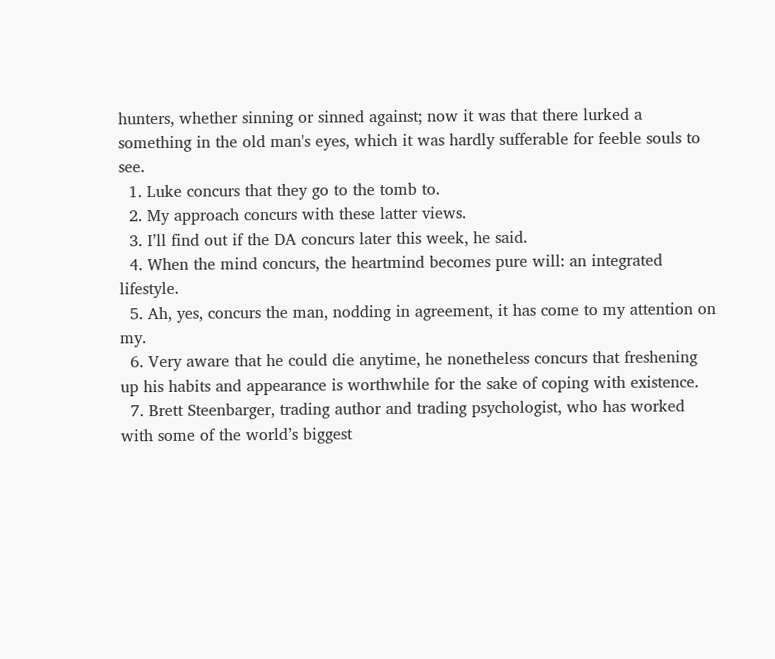hunters, whether sinning or sinned against; now it was that there lurked a something in the old man's eyes, which it was hardly sufferable for feeble souls to see.
  1. Luke concurs that they go to the tomb to.
  2. My approach concurs with these latter views.
  3. I’ll find out if the DA concurs later this week, he said.
  4. When the mind concurs, the heartmind becomes pure will: an integrated lifestyle.
  5. Ah, yes, concurs the man, nodding in agreement, it has come to my attention on my.
  6. Very aware that he could die anytime, he nonetheless concurs that freshening up his habits and appearance is worthwhile for the sake of coping with existence.
  7. Brett Steenbarger, trading author and trading psychologist, who has worked with some of the world’s biggest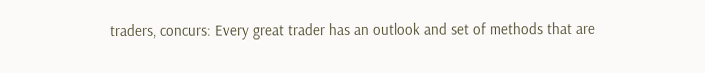traders, concurs: Every great trader has an outlook and set of methods that are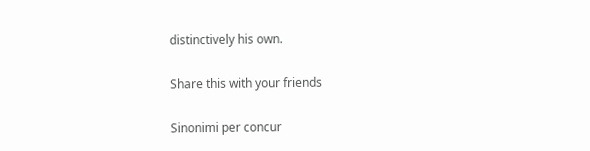distinctively his own.

Share this with your friends

Sinonimi per concur